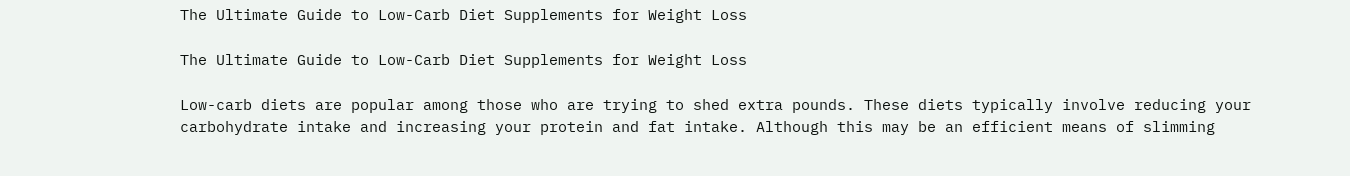The Ultimate Guide to Low-Carb Diet Supplements for Weight Loss

The Ultimate Guide to Low-Carb Diet Supplements for Weight Loss

Low-carb diets are popular among those who are trying to shed extra pounds. These diets typically involve reducing your carbohydrate intake and increasing your protein and fat intake. Although this may be an efficient means of slimming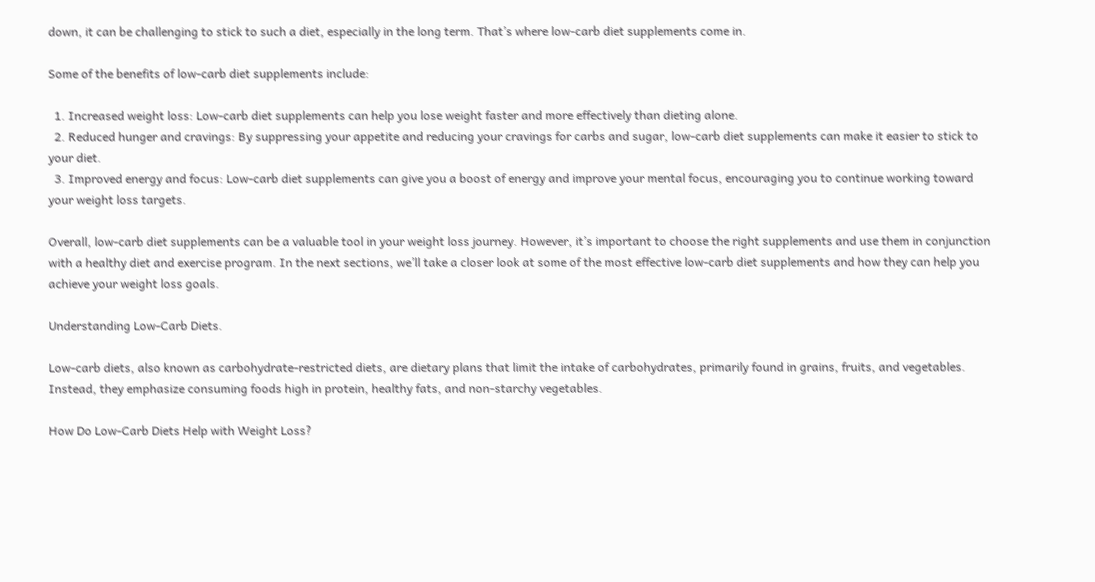down, it can be challenging to stick to such a diet, especially in the long term. That’s where low-carb diet supplements come in.

Some of the benefits of low-carb diet supplements include:

  1. Increased weight loss: Low-carb diet supplements can help you lose weight faster and more effectively than dieting alone.
  2. Reduced hunger and cravings: By suppressing your appetite and reducing your cravings for carbs and sugar, low-carb diet supplements can make it easier to stick to your diet.
  3. Improved energy and focus: Low-carb diet supplements can give you a boost of energy and improve your mental focus, encouraging you to continue working toward your weight loss targets.

Overall, low-carb diet supplements can be a valuable tool in your weight loss journey. However, it’s important to choose the right supplements and use them in conjunction with a healthy diet and exercise program. In the next sections, we’ll take a closer look at some of the most effective low-carb diet supplements and how they can help you achieve your weight loss goals.

Understanding Low-Carb Diets.

Low-carb diets, also known as carbohydrate-restricted diets, are dietary plans that limit the intake of carbohydrates, primarily found in grains, fruits, and vegetables. Instead, they emphasize consuming foods high in protein, healthy fats, and non-starchy vegetables.

How Do Low-Carb Diets Help with Weight Loss?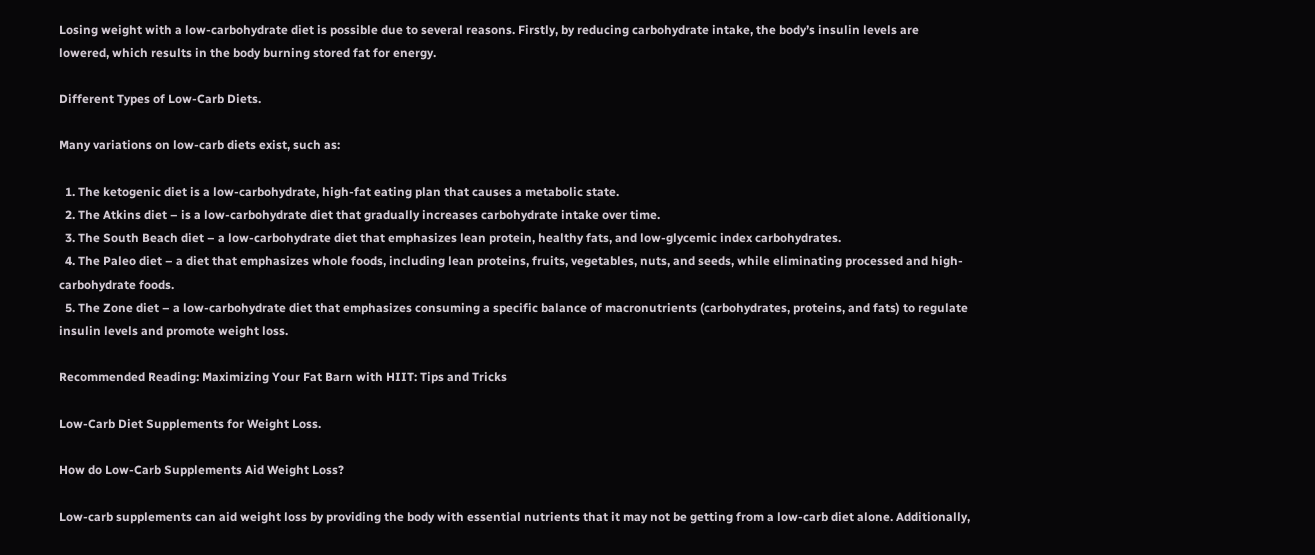Losing weight with a low-carbohydrate diet is possible due to several reasons. Firstly, by reducing carbohydrate intake, the body’s insulin levels are lowered, which results in the body burning stored fat for energy.

Different Types of Low-Carb Diets.

Many variations on low-carb diets exist, such as:

  1. The ketogenic diet is a low-carbohydrate, high-fat eating plan that causes a metabolic state.
  2. The Atkins diet – is a low-carbohydrate diet that gradually increases carbohydrate intake over time.
  3. The South Beach diet – a low-carbohydrate diet that emphasizes lean protein, healthy fats, and low-glycemic index carbohydrates.
  4. The Paleo diet – a diet that emphasizes whole foods, including lean proteins, fruits, vegetables, nuts, and seeds, while eliminating processed and high-carbohydrate foods.
  5. The Zone diet – a low-carbohydrate diet that emphasizes consuming a specific balance of macronutrients (carbohydrates, proteins, and fats) to regulate insulin levels and promote weight loss.

Recommended Reading: Maximizing Your Fat Barn with HIIT: Tips and Tricks

Low-Carb Diet Supplements for Weight Loss.

How do Low-Carb Supplements Aid Weight Loss?

Low-carb supplements can aid weight loss by providing the body with essential nutrients that it may not be getting from a low-carb diet alone. Additionally,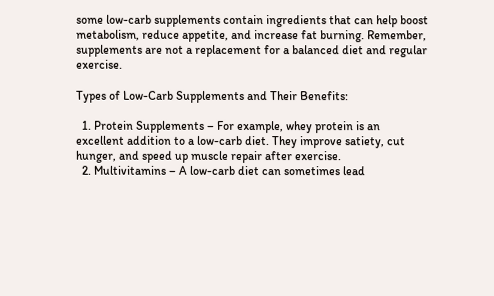some low-carb supplements contain ingredients that can help boost metabolism, reduce appetite, and increase fat burning. Remember, supplements are not a replacement for a balanced diet and regular exercise.

Types of Low-Carb Supplements and Their Benefits:

  1. Protein Supplements – For example, whey protein is an excellent addition to a low-carb diet. They improve satiety, cut hunger, and speed up muscle repair after exercise.
  2. Multivitamins – A low-carb diet can sometimes lead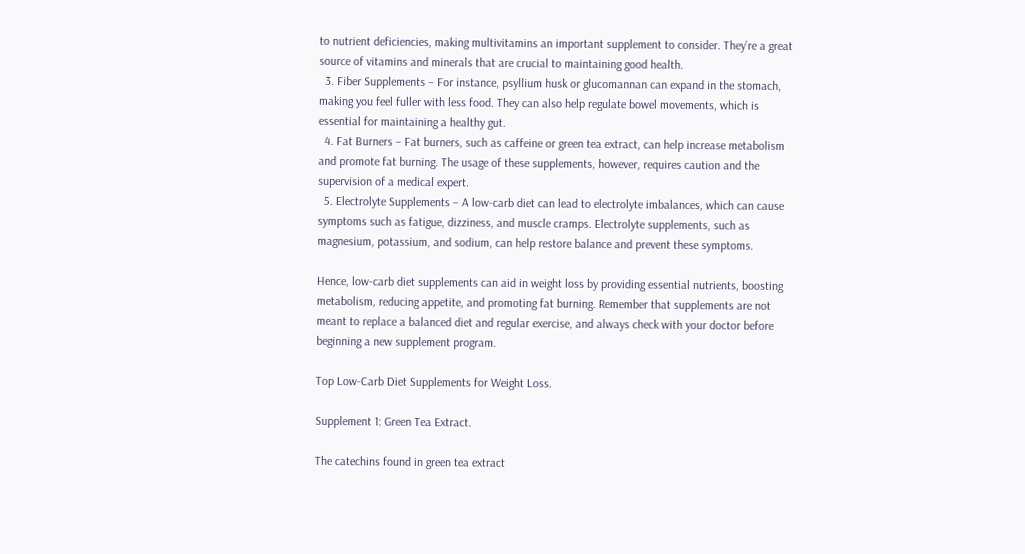to nutrient deficiencies, making multivitamins an important supplement to consider. They’re a great source of vitamins and minerals that are crucial to maintaining good health.
  3. Fiber Supplements – For instance, psyllium husk or glucomannan can expand in the stomach, making you feel fuller with less food. They can also help regulate bowel movements, which is essential for maintaining a healthy gut.
  4. Fat Burners – Fat burners, such as caffeine or green tea extract, can help increase metabolism and promote fat burning. The usage of these supplements, however, requires caution and the supervision of a medical expert.
  5. Electrolyte Supplements – A low-carb diet can lead to electrolyte imbalances, which can cause symptoms such as fatigue, dizziness, and muscle cramps. Electrolyte supplements, such as magnesium, potassium, and sodium, can help restore balance and prevent these symptoms.

Hence, low-carb diet supplements can aid in weight loss by providing essential nutrients, boosting metabolism, reducing appetite, and promoting fat burning. Remember that supplements are not meant to replace a balanced diet and regular exercise, and always check with your doctor before beginning a new supplement program.

Top Low-Carb Diet Supplements for Weight Loss.

Supplement 1: Green Tea Extract.

The catechins found in green tea extract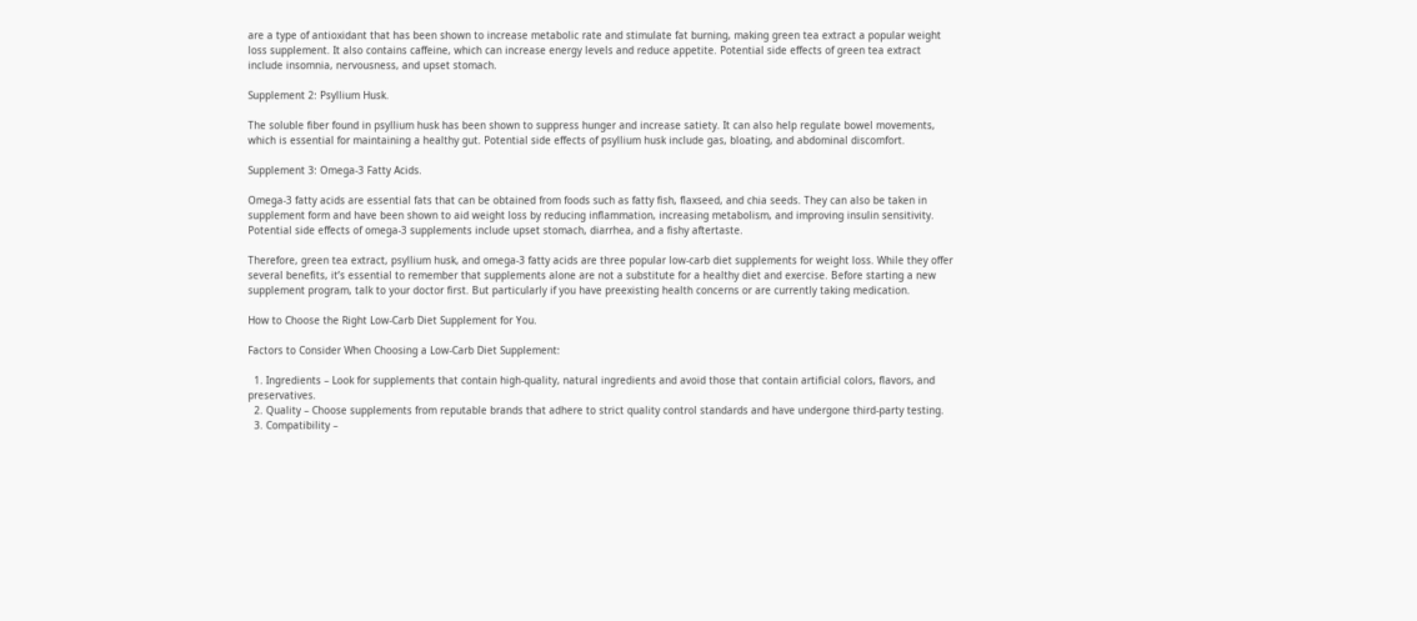are a type of antioxidant that has been shown to increase metabolic rate and stimulate fat burning, making green tea extract a popular weight loss supplement. It also contains caffeine, which can increase energy levels and reduce appetite. Potential side effects of green tea extract include insomnia, nervousness, and upset stomach.

Supplement 2: Psyllium Husk.

The soluble fiber found in psyllium husk has been shown to suppress hunger and increase satiety. It can also help regulate bowel movements, which is essential for maintaining a healthy gut. Potential side effects of psyllium husk include gas, bloating, and abdominal discomfort.

Supplement 3: Omega-3 Fatty Acids.

Omega-3 fatty acids are essential fats that can be obtained from foods such as fatty fish, flaxseed, and chia seeds. They can also be taken in supplement form and have been shown to aid weight loss by reducing inflammation, increasing metabolism, and improving insulin sensitivity. Potential side effects of omega-3 supplements include upset stomach, diarrhea, and a fishy aftertaste.

Therefore, green tea extract, psyllium husk, and omega-3 fatty acids are three popular low-carb diet supplements for weight loss. While they offer several benefits, it’s essential to remember that supplements alone are not a substitute for a healthy diet and exercise. Before starting a new supplement program, talk to your doctor first. But particularly if you have preexisting health concerns or are currently taking medication.

How to Choose the Right Low-Carb Diet Supplement for You.

Factors to Consider When Choosing a Low-Carb Diet Supplement:

  1. Ingredients – Look for supplements that contain high-quality, natural ingredients and avoid those that contain artificial colors, flavors, and preservatives.
  2. Quality – Choose supplements from reputable brands that adhere to strict quality control standards and have undergone third-party testing.
  3. Compatibility –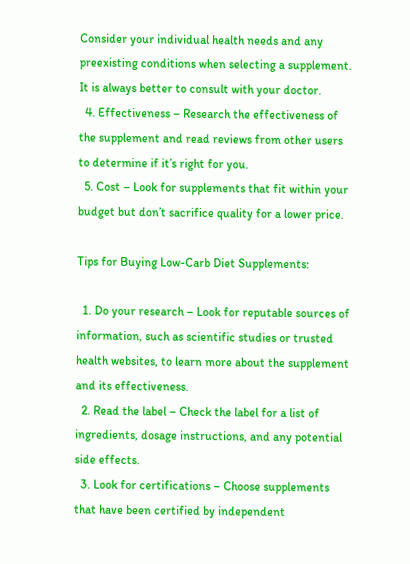Consider your individual health needs and any preexisting conditions when selecting a supplement. It is always better to consult with your doctor.
  4. Effectiveness – Research the effectiveness of the supplement and read reviews from other users to determine if it’s right for you.
  5. Cost – Look for supplements that fit within your budget but don’t sacrifice quality for a lower price.

Tips for Buying Low-Carb Diet Supplements:

  1. Do your research – Look for reputable sources of information, such as scientific studies or trusted health websites, to learn more about the supplement and its effectiveness.
  2. Read the label – Check the label for a list of ingredients, dosage instructions, and any potential side effects.
  3. Look for certifications – Choose supplements that have been certified by independent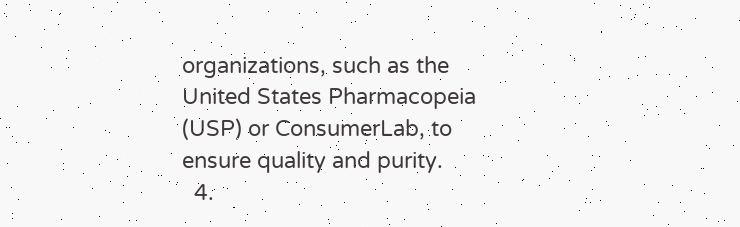organizations, such as the United States Pharmacopeia (USP) or ConsumerLab, to ensure quality and purity.
  4.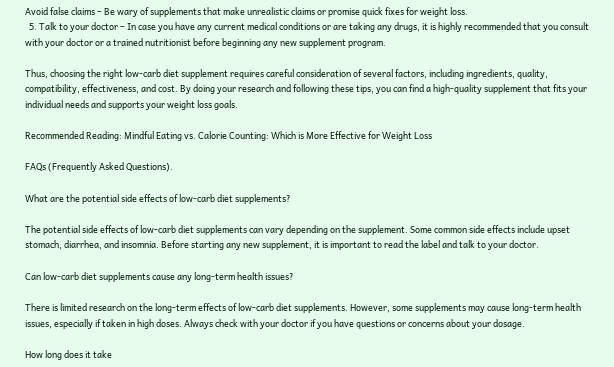Avoid false claims – Be wary of supplements that make unrealistic claims or promise quick fixes for weight loss.
  5. Talk to your doctor – In case you have any current medical conditions or are taking any drugs, it is highly recommended that you consult with your doctor or a trained nutritionist before beginning any new supplement program.

Thus, choosing the right low-carb diet supplement requires careful consideration of several factors, including ingredients, quality, compatibility, effectiveness, and cost. By doing your research and following these tips, you can find a high-quality supplement that fits your individual needs and supports your weight loss goals.

Recommended Reading: Mindful Eating vs. Calorie Counting: Which is More Effective for Weight Loss

FAQs (Frequently Asked Questions).

What are the potential side effects of low-carb diet supplements?

The potential side effects of low-carb diet supplements can vary depending on the supplement. Some common side effects include upset stomach, diarrhea, and insomnia. Before starting any new supplement, it is important to read the label and talk to your doctor.

Can low-carb diet supplements cause any long-term health issues?

There is limited research on the long-term effects of low-carb diet supplements. However, some supplements may cause long-term health issues, especially if taken in high doses. Always check with your doctor if you have questions or concerns about your dosage.

How long does it take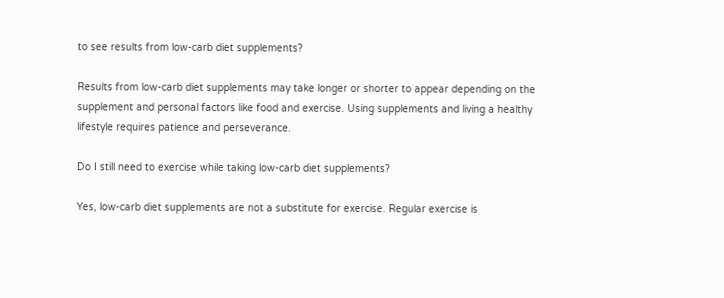to see results from low-carb diet supplements?

Results from low-carb diet supplements may take longer or shorter to appear depending on the supplement and personal factors like food and exercise. Using supplements and living a healthy lifestyle requires patience and perseverance.

Do I still need to exercise while taking low-carb diet supplements?

Yes, low-carb diet supplements are not a substitute for exercise. Regular exercise is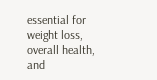essential for weight loss, overall health, and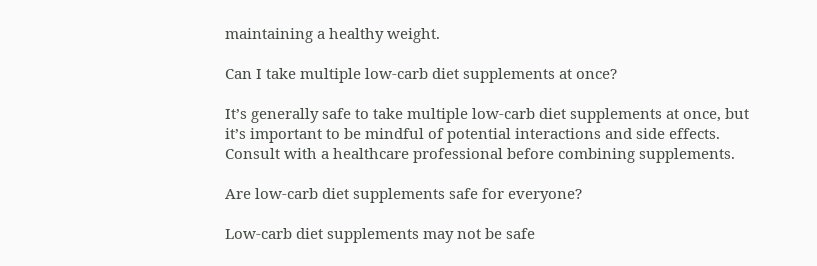maintaining a healthy weight.

Can I take multiple low-carb diet supplements at once?

It’s generally safe to take multiple low-carb diet supplements at once, but it’s important to be mindful of potential interactions and side effects. Consult with a healthcare professional before combining supplements.

Are low-carb diet supplements safe for everyone?

Low-carb diet supplements may not be safe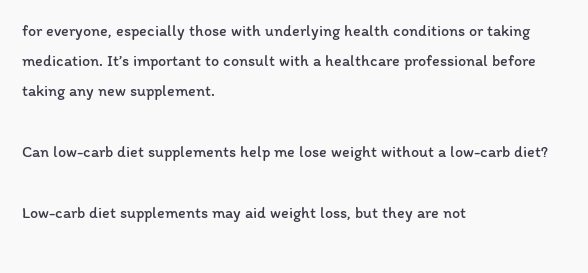for everyone, especially those with underlying health conditions or taking medication. It’s important to consult with a healthcare professional before taking any new supplement.

Can low-carb diet supplements help me lose weight without a low-carb diet?

Low-carb diet supplements may aid weight loss, but they are not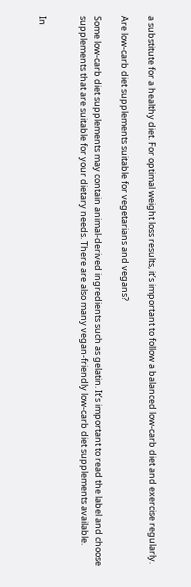a substitute for a healthy diet. For optimal weight loss results, it’s important to follow a balanced low-carb diet and exercise regularly.

Are low-carb diet supplements suitable for vegetarians and vegans?

Some low-carb diet supplements may contain animal-derived ingredients such as gelatin. It’s important to read the label and choose supplements that are suitable for your dietary needs. There are also many vegan-friendly low-carb diet supplements available.


In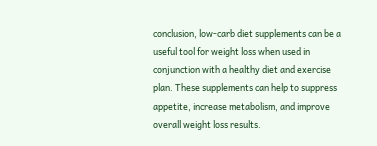conclusion, low-carb diet supplements can be a useful tool for weight loss when used in conjunction with a healthy diet and exercise plan. These supplements can help to suppress appetite, increase metabolism, and improve overall weight loss results.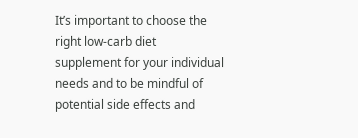It’s important to choose the right low-carb diet supplement for your individual needs and to be mindful of potential side effects and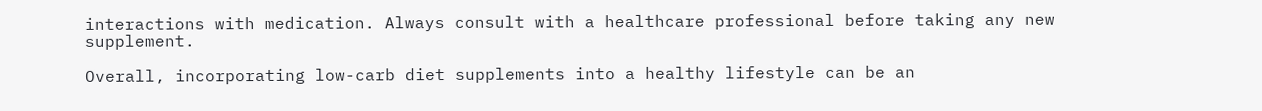interactions with medication. Always consult with a healthcare professional before taking any new supplement.

Overall, incorporating low-carb diet supplements into a healthy lifestyle can be an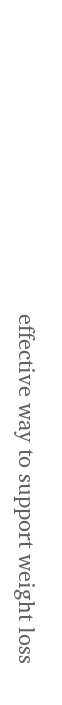effective way to support weight loss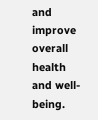and improve overall health and well-being.